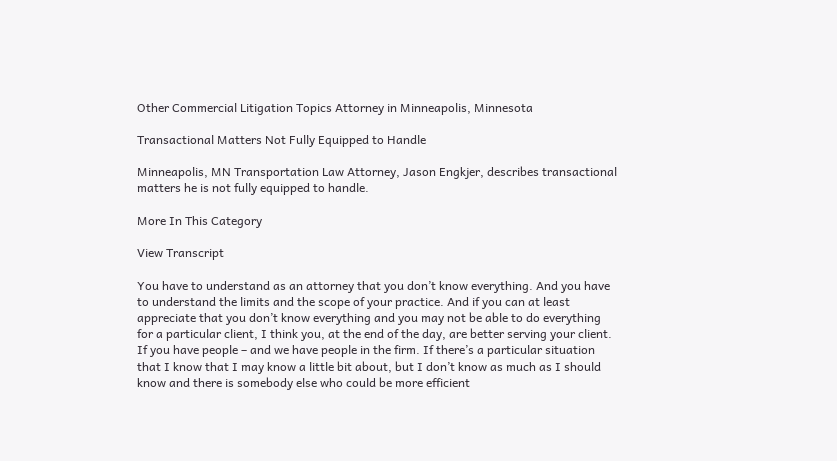Other Commercial Litigation Topics Attorney in Minneapolis, Minnesota

Transactional Matters Not Fully Equipped to Handle

Minneapolis, MN Transportation Law Attorney, Jason Engkjer, describes transactional matters he is not fully equipped to handle.

More In This Category

View Transcript

You have to understand as an attorney that you don’t know everything. And you have to understand the limits and the scope of your practice. And if you can at least appreciate that you don’t know everything and you may not be able to do everything for a particular client, I think you, at the end of the day, are better serving your client. If you have people – and we have people in the firm. If there’s a particular situation that I know that I may know a little bit about, but I don’t know as much as I should know and there is somebody else who could be more efficient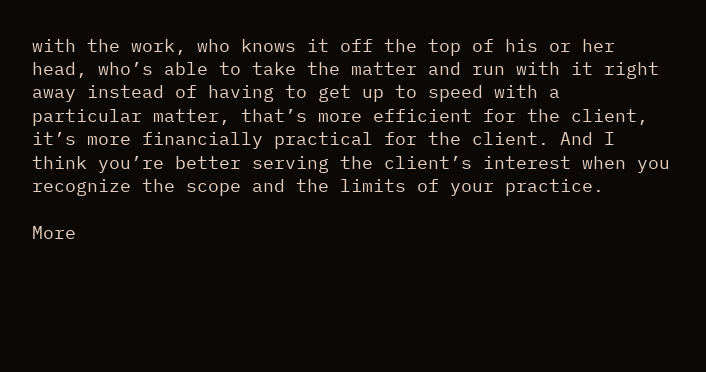with the work, who knows it off the top of his or her head, who’s able to take the matter and run with it right away instead of having to get up to speed with a particular matter, that’s more efficient for the client, it’s more financially practical for the client. And I think you’re better serving the client’s interest when you recognize the scope and the limits of your practice.

More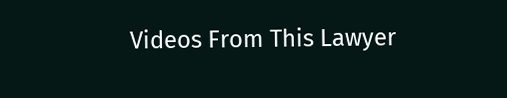Videos From This Lawyer